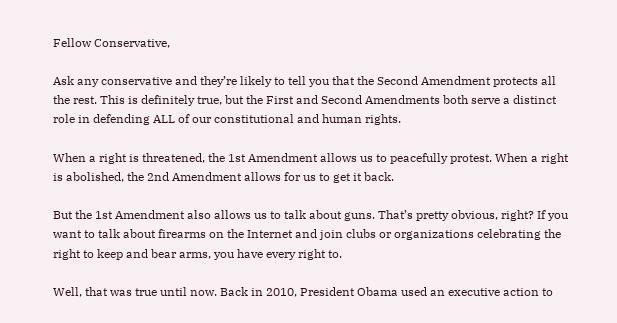Fellow Conservative,

Ask any conservative and they’re likely to tell you that the Second Amendment protects all the rest. This is definitely true, but the First and Second Amendments both serve a distinct role in defending ALL of our constitutional and human rights.

When a right is threatened, the 1st Amendment allows us to peacefully protest. When a right is abolished, the 2nd Amendment allows for us to get it back.

But the 1st Amendment also allows us to talk about guns. That’s pretty obvious, right? If you want to talk about firearms on the Internet and join clubs or organizations celebrating the right to keep and bear arms, you have every right to.

Well, that was true until now. Back in 2010, President Obama used an executive action to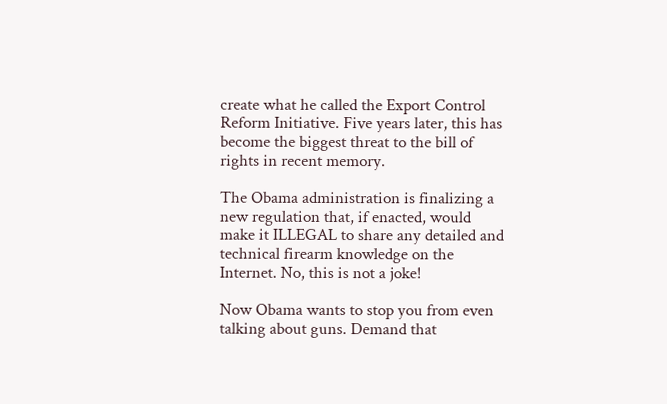create what he called the Export Control Reform Initiative. Five years later, this has become the biggest threat to the bill of rights in recent memory.

The Obama administration is finalizing a new regulation that, if enacted, would make it ILLEGAL to share any detailed and technical firearm knowledge on the Internet. No, this is not a joke!

Now Obama wants to stop you from even talking about guns. Demand that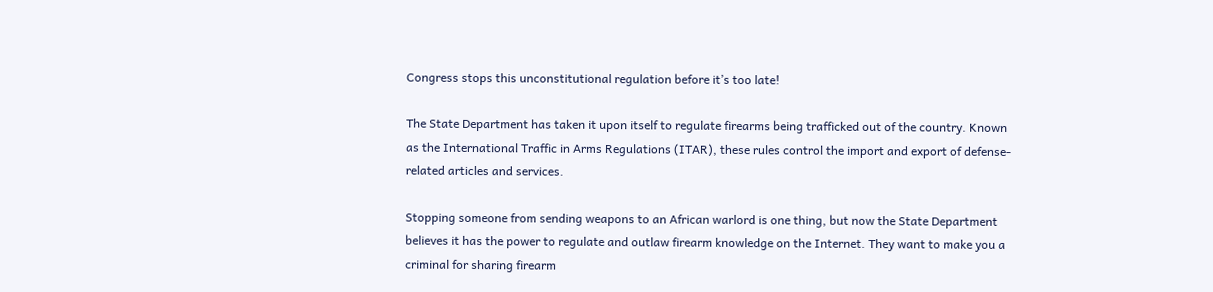Congress stops this unconstitutional regulation before it’s too late!

The State Department has taken it upon itself to regulate firearms being trafficked out of the country. Known as the International Traffic in Arms Regulations (ITAR), these rules control the import and export of defense-related articles and services.

Stopping someone from sending weapons to an African warlord is one thing, but now the State Department believes it has the power to regulate and outlaw firearm knowledge on the Internet. They want to make you a criminal for sharing firearm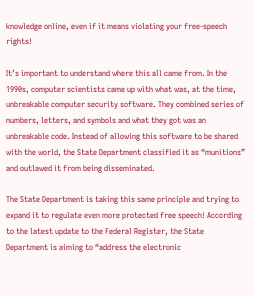knowledge online, even if it means violating your free-speech rights!

It’s important to understand where this all came from. In the 1990s, computer scientists came up with what was, at the time, unbreakable computer security software. They combined series of numbers, letters, and symbols and what they got was an unbreakable code. Instead of allowing this software to be shared with the world, the State Department classified it as “munitions” and outlawed it from being disseminated.

The State Department is taking this same principle and trying to expand it to regulate even more protected free speech! According to the latest update to the Federal Register, the State Department is aiming to “address the electronic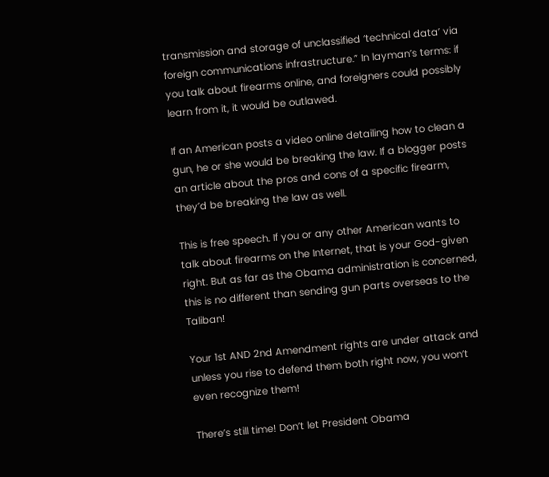transmission and storage of unclassified ‘technical data’ via foreign communications infrastructure.” In layman’s terms: if you talk about firearms online, and foreigners could possibly learn from it, it would be outlawed.

If an American posts a video online detailing how to clean a gun, he or she would be breaking the law. If a blogger posts an article about the pros and cons of a specific firearm, they’d be breaking the law as well.

This is free speech. If you or any other American wants to talk about firearms on the Internet, that is your God-given right. But as far as the Obama administration is concerned, this is no different than sending gun parts overseas to the Taliban!

Your 1st AND 2nd Amendment rights are under attack and unless you rise to defend them both right now, you won’t even recognize them!

There’s still time! Don’t let President Obama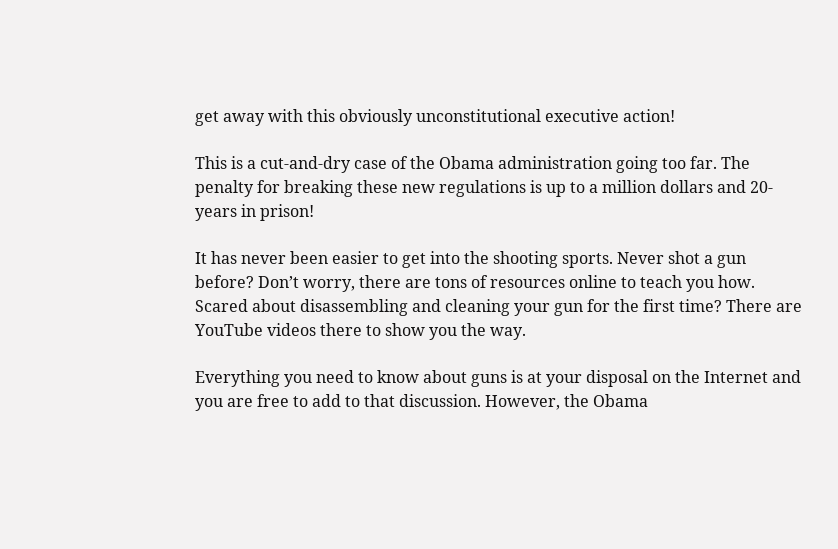get away with this obviously unconstitutional executive action!

This is a cut-and-dry case of the Obama administration going too far. The penalty for breaking these new regulations is up to a million dollars and 20-years in prison!

It has never been easier to get into the shooting sports. Never shot a gun before? Don’t worry, there are tons of resources online to teach you how. Scared about disassembling and cleaning your gun for the first time? There are YouTube videos there to show you the way.

Everything you need to know about guns is at your disposal on the Internet and you are free to add to that discussion. However, the Obama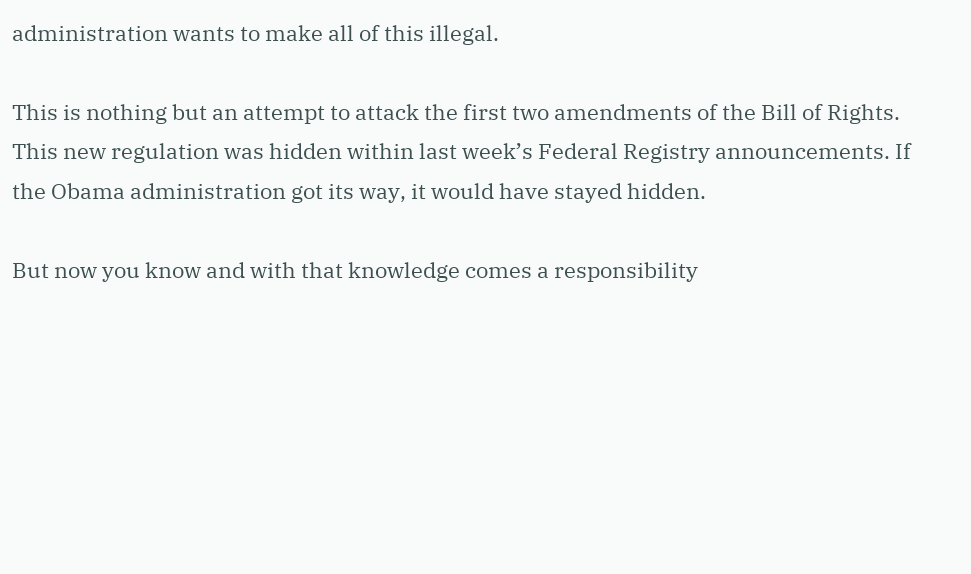administration wants to make all of this illegal.

This is nothing but an attempt to attack the first two amendments of the Bill of Rights. This new regulation was hidden within last week’s Federal Registry announcements. If the Obama administration got its way, it would have stayed hidden.

But now you know and with that knowledge comes a responsibility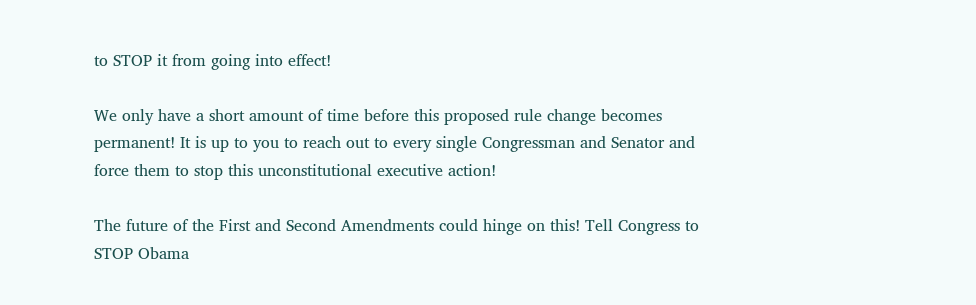to STOP it from going into effect!

We only have a short amount of time before this proposed rule change becomes permanent! It is up to you to reach out to every single Congressman and Senator and force them to stop this unconstitutional executive action!

The future of the First and Second Amendments could hinge on this! Tell Congress to STOP Obama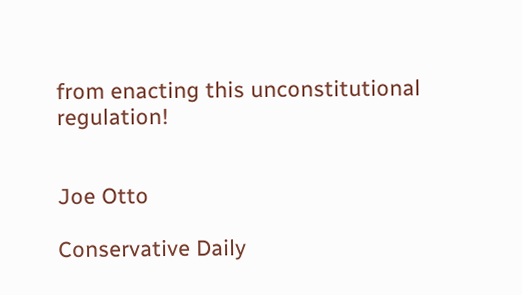from enacting this unconstitutional regulation!


Joe Otto

Conservative Daily